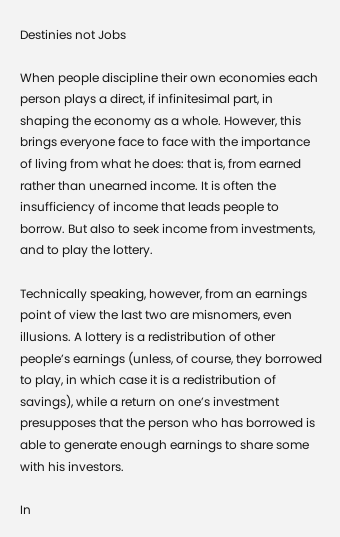Destinies not Jobs

When people discipline their own economies each person plays a direct, if infinitesimal part, in shaping the economy as a whole. However, this brings everyone face to face with the importance of living from what he does: that is, from earned rather than unearned income. It is often the insufficiency of income that leads people to borrow. But also to seek income from investments, and to play the lottery.

Technically speaking, however, from an earnings point of view the last two are misnomers, even illusions. A lottery is a redistribution of other people’s earnings (unless, of course, they borrowed to play, in which case it is a redistribution of savings), while a return on one’s investment presupposes that the person who has borrowed is able to generate enough earnings to share some with his investors.

In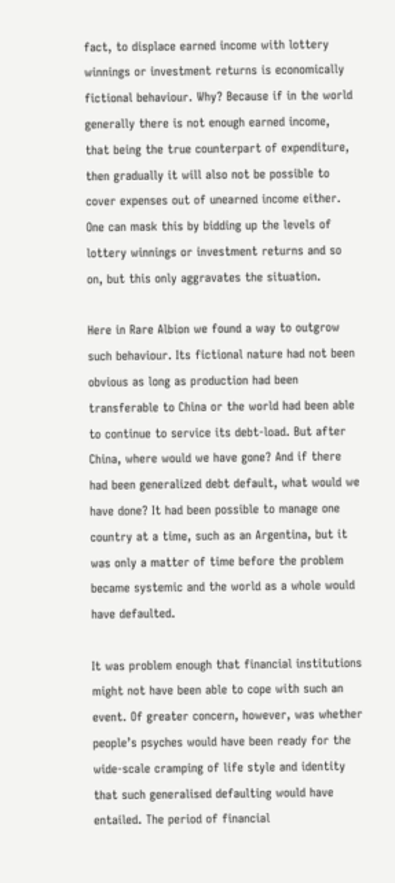fact, to displace earned income with lottery winnings or investment returns is economically fictional behaviour. Why? Because if in the world generally there is not enough earned income, that being the true counterpart of expenditure, then gradually it will also not be possible to cover expenses out of unearned income either. One can mask this by bidding up the levels of lottery winnings or investment returns and so on, but this only aggravates the situation.

Here in Rare Albion we found a way to outgrow such behaviour. Its fictional nature had not been obvious as long as production had been transferable to China or the world had been able to continue to service its debt-load. But after China, where would we have gone? And if there had been generalized debt default, what would we have done? It had been possible to manage one country at a time, such as an Argentina, but it was only a matter of time before the problem became systemic and the world as a whole would have defaulted.

It was problem enough that financial institutions might not have been able to cope with such an event. Of greater concern, however, was whether people’s psyches would have been ready for the wide-scale cramping of life style and identity that such generalised defaulting would have entailed. The period of financial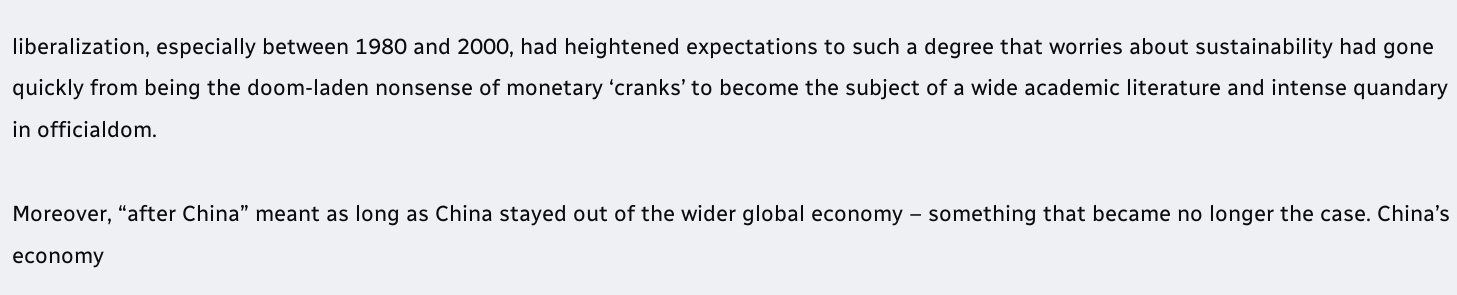liberalization, especially between 1980 and 2000, had heightened expectations to such a degree that worries about sustainability had gone quickly from being the doom-laden nonsense of monetary ‘cranks’ to become the subject of a wide academic literature and intense quandary in officialdom.

Moreover, “after China” meant as long as China stayed out of the wider global economy – something that became no longer the case. China’s economy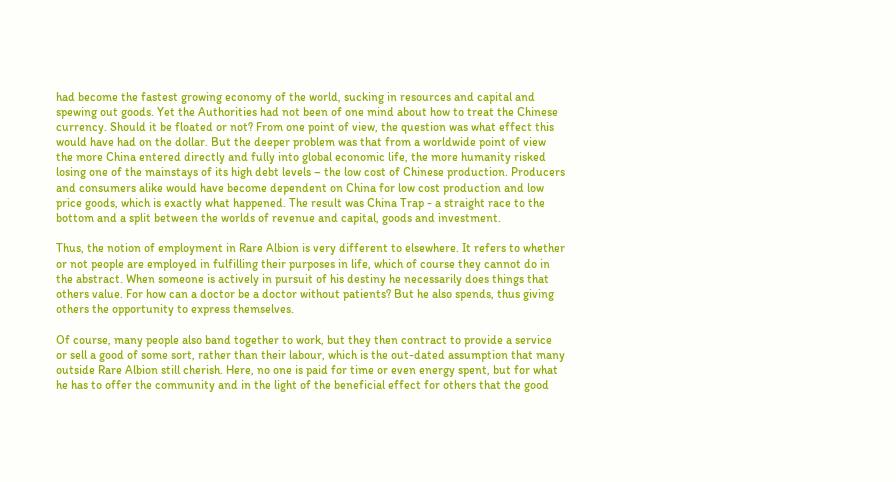had become the fastest growing economy of the world, sucking in resources and capital and spewing out goods. Yet the Authorities had not been of one mind about how to treat the Chinese currency. Should it be floated or not? From one point of view, the question was what effect this would have had on the dollar. But the deeper problem was that from a worldwide point of view the more China entered directly and fully into global economic life, the more humanity risked losing one of the mainstays of its high debt levels – the low cost of Chinese production. Producers and consumers alike would have become dependent on China for low cost production and low price goods, which is exactly what happened. The result was China Trap - a straight race to the bottom and a split between the worlds of revenue and capital, goods and investment.

Thus, the notion of employment in Rare Albion is very different to elsewhere. It refers to whether or not people are employed in fulfilling their purposes in life, which of course they cannot do in the abstract. When someone is actively in pursuit of his destiny he necessarily does things that others value. For how can a doctor be a doctor without patients? But he also spends, thus giving others the opportunity to express themselves.

Of course, many people also band together to work, but they then contract to provide a service or sell a good of some sort, rather than their labour, which is the out-dated assumption that many outside Rare Albion still cherish. Here, no one is paid for time or even energy spent, but for what he has to offer the community and in the light of the beneficial effect for others that the good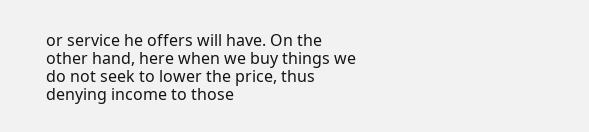or service he offers will have. On the other hand, here when we buy things we do not seek to lower the price, thus denying income to those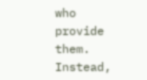who provide them. Instead,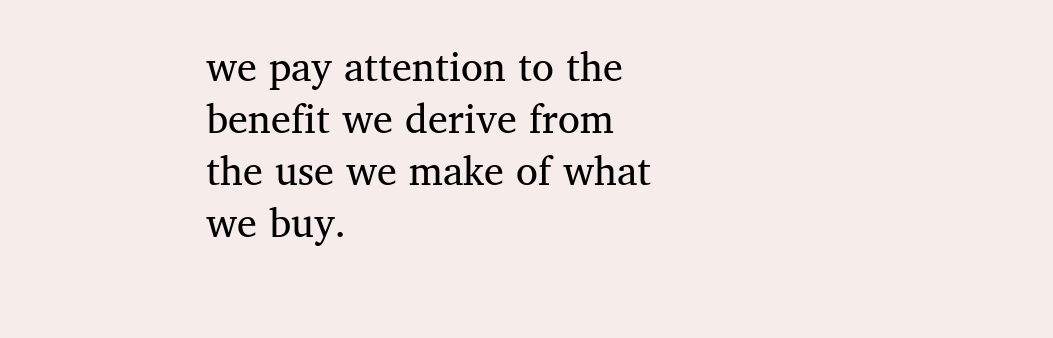we pay attention to the benefit we derive from the use we make of what we buy.